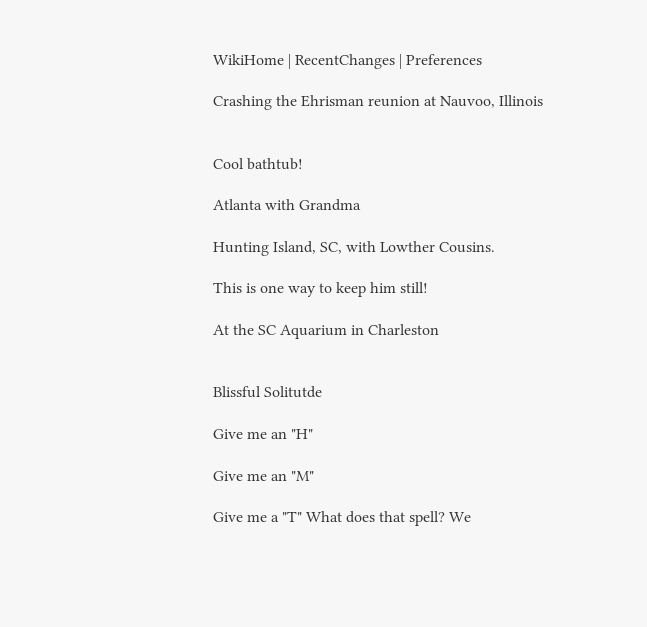WikiHome | RecentChanges | Preferences

Crashing the Ehrisman reunion at Nauvoo, Illinois


Cool bathtub!

Atlanta with Grandma

Hunting Island, SC, with Lowther Cousins.

This is one way to keep him still!

At the SC Aquarium in Charleston


Blissful Solitutde

Give me an "H"

Give me an "M"

Give me a "T" What does that spell? We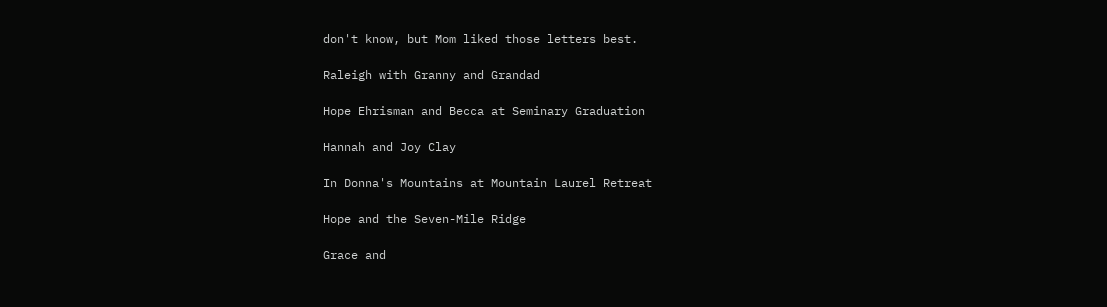don't know, but Mom liked those letters best.

Raleigh with Granny and Grandad

Hope Ehrisman and Becca at Seminary Graduation

Hannah and Joy Clay

In Donna's Mountains at Mountain Laurel Retreat

Hope and the Seven-Mile Ridge

Grace and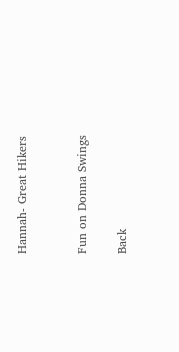Hannah- Great Hikers


Fun on Donna Swings

Back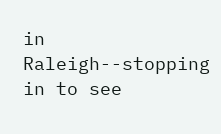in Raleigh--stopping in to see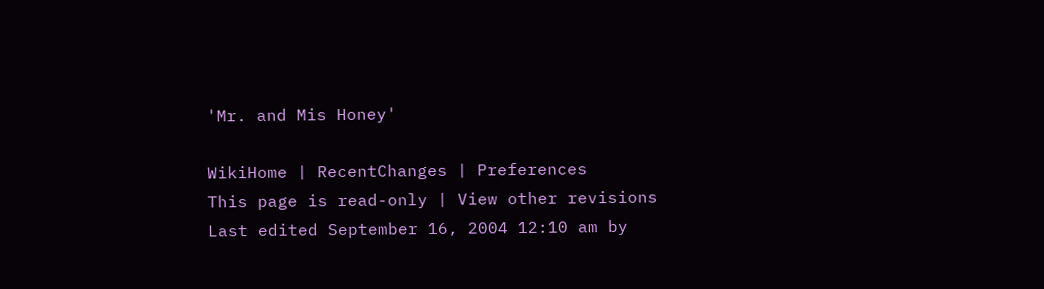'Mr. and Mis Honey'

WikiHome | RecentChanges | Preferences
This page is read-only | View other revisions
Last edited September 16, 2004 12:10 am by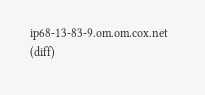ip68-13-83-9.om.om.cox.net (diff)